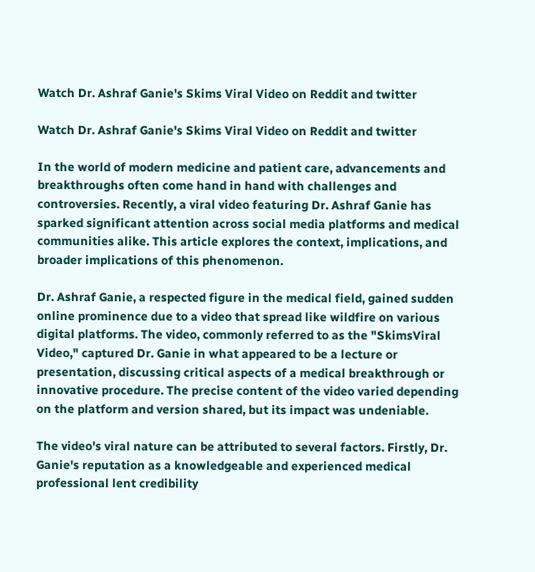Watch Dr. Ashraf Ganie's Skims Viral Video on Reddit and twitter

Watch Dr. Ashraf Ganie's Skims Viral Video on Reddit and twitter

In the world of modern medicine and patient care, advancements and breakthroughs often come hand in hand with challenges and controversies. Recently, a viral video featuring Dr. Ashraf Ganie has sparked significant attention across social media platforms and medical communities alike. This article explores the context, implications, and broader implications of this phenomenon.

Dr. Ashraf Ganie, a respected figure in the medical field, gained sudden online prominence due to a video that spread like wildfire on various digital platforms. The video, commonly referred to as the "SkimsViral Video," captured Dr. Ganie in what appeared to be a lecture or presentation, discussing critical aspects of a medical breakthrough or innovative procedure. The precise content of the video varied depending on the platform and version shared, but its impact was undeniable.

The video's viral nature can be attributed to several factors. Firstly, Dr. Ganie's reputation as a knowledgeable and experienced medical professional lent credibility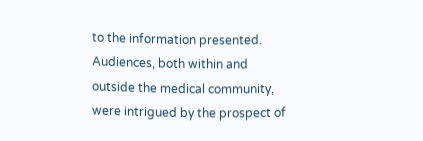to the information presented. Audiences, both within and outside the medical community, were intrigued by the prospect of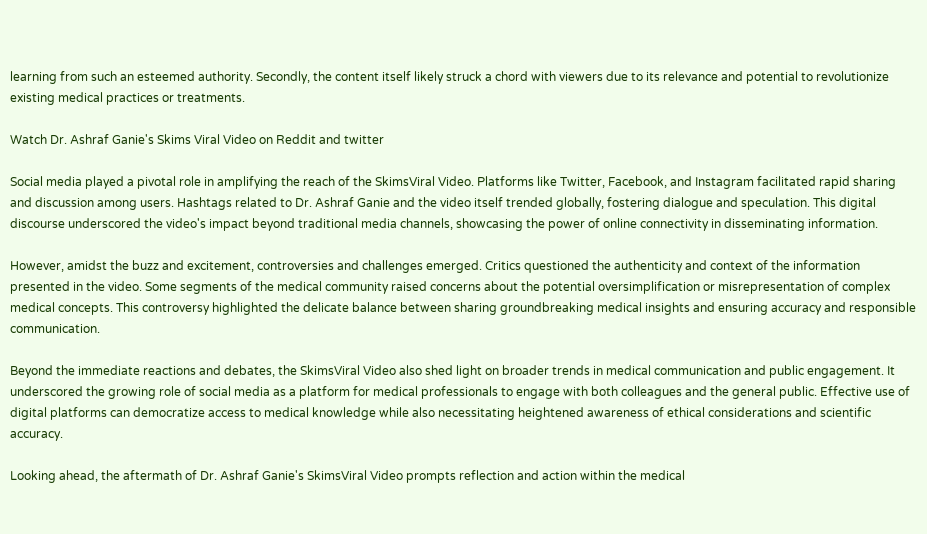learning from such an esteemed authority. Secondly, the content itself likely struck a chord with viewers due to its relevance and potential to revolutionize existing medical practices or treatments.

Watch Dr. Ashraf Ganie's Skims Viral Video on Reddit and twitter

Social media played a pivotal role in amplifying the reach of the SkimsViral Video. Platforms like Twitter, Facebook, and Instagram facilitated rapid sharing and discussion among users. Hashtags related to Dr. Ashraf Ganie and the video itself trended globally, fostering dialogue and speculation. This digital discourse underscored the video's impact beyond traditional media channels, showcasing the power of online connectivity in disseminating information.

However, amidst the buzz and excitement, controversies and challenges emerged. Critics questioned the authenticity and context of the information presented in the video. Some segments of the medical community raised concerns about the potential oversimplification or misrepresentation of complex medical concepts. This controversy highlighted the delicate balance between sharing groundbreaking medical insights and ensuring accuracy and responsible communication.

Beyond the immediate reactions and debates, the SkimsViral Video also shed light on broader trends in medical communication and public engagement. It underscored the growing role of social media as a platform for medical professionals to engage with both colleagues and the general public. Effective use of digital platforms can democratize access to medical knowledge while also necessitating heightened awareness of ethical considerations and scientific accuracy.

Looking ahead, the aftermath of Dr. Ashraf Ganie's SkimsViral Video prompts reflection and action within the medical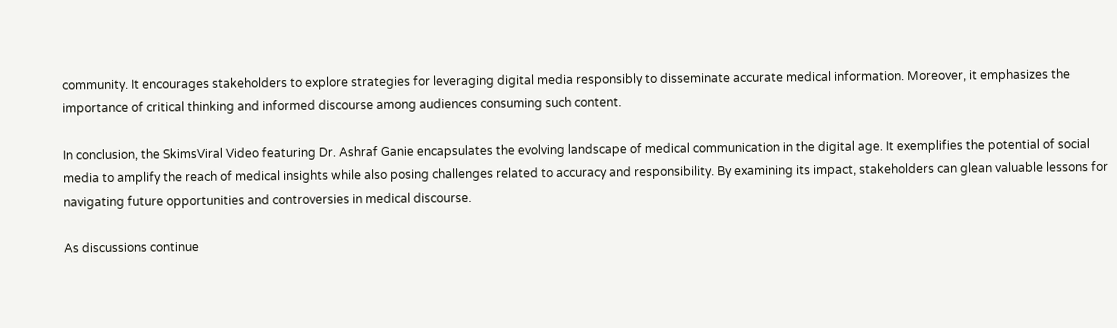community. It encourages stakeholders to explore strategies for leveraging digital media responsibly to disseminate accurate medical information. Moreover, it emphasizes the importance of critical thinking and informed discourse among audiences consuming such content.

In conclusion, the SkimsViral Video featuring Dr. Ashraf Ganie encapsulates the evolving landscape of medical communication in the digital age. It exemplifies the potential of social media to amplify the reach of medical insights while also posing challenges related to accuracy and responsibility. By examining its impact, stakeholders can glean valuable lessons for navigating future opportunities and controversies in medical discourse.

As discussions continue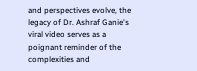and perspectives evolve, the legacy of Dr. Ashraf Ganie's viral video serves as a poignant reminder of the complexities and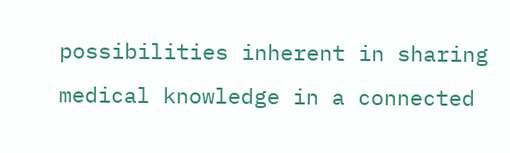possibilities inherent in sharing medical knowledge in a connected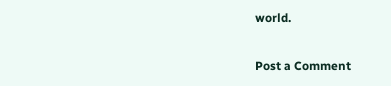world.

Post a Comment